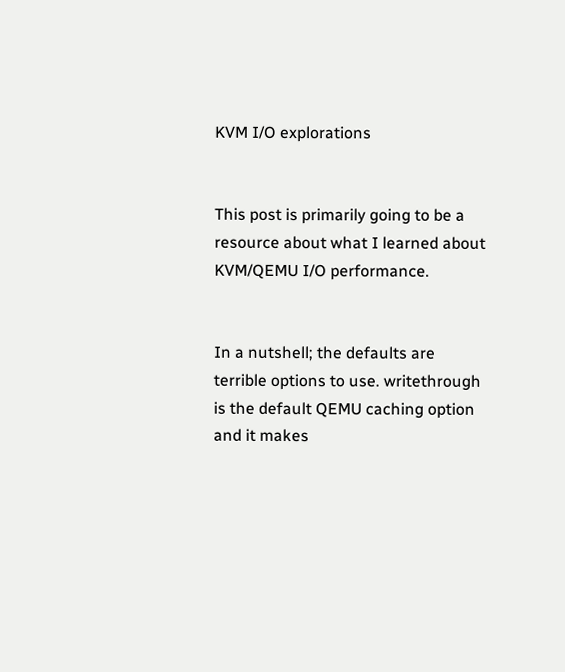KVM I/O explorations


This post is primarily going to be a resource about what I learned about KVM/QEMU I/O performance.


In a nutshell; the defaults are terrible options to use. writethrough is the default QEMU caching option and it makes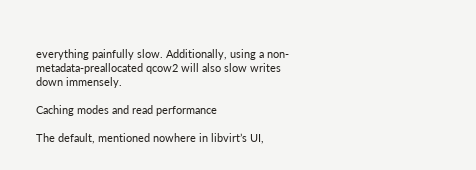everything painfully slow. Additionally, using a non-metadata-preallocated qcow2 will also slow writes down immensely.

Caching modes and read performance

The default, mentioned nowhere in libvirt’s UI,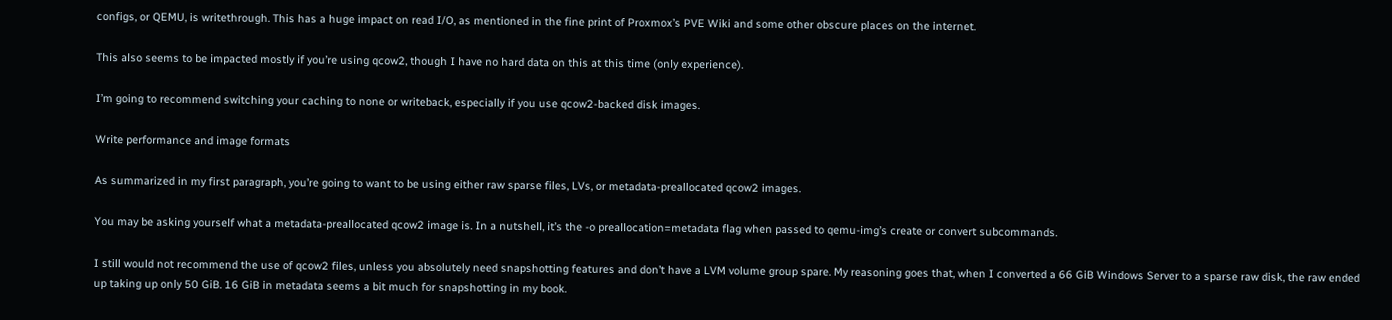configs, or QEMU, is writethrough. This has a huge impact on read I/O, as mentioned in the fine print of Proxmox’s PVE Wiki and some other obscure places on the internet.

This also seems to be impacted mostly if you’re using qcow2, though I have no hard data on this at this time (only experience).

I’m going to recommend switching your caching to none or writeback, especially if you use qcow2-backed disk images.

Write performance and image formats

As summarized in my first paragraph, you’re going to want to be using either raw sparse files, LVs, or metadata-preallocated qcow2 images.

You may be asking yourself what a metadata-preallocated qcow2 image is. In a nutshell, it’s the -o preallocation=metadata flag when passed to qemu-img’s create or convert subcommands.

I still would not recommend the use of qcow2 files, unless you absolutely need snapshotting features and don’t have a LVM volume group spare. My reasoning goes that, when I converted a 66 GiB Windows Server to a sparse raw disk, the raw ended up taking up only 50 GiB. 16 GiB in metadata seems a bit much for snapshotting in my book.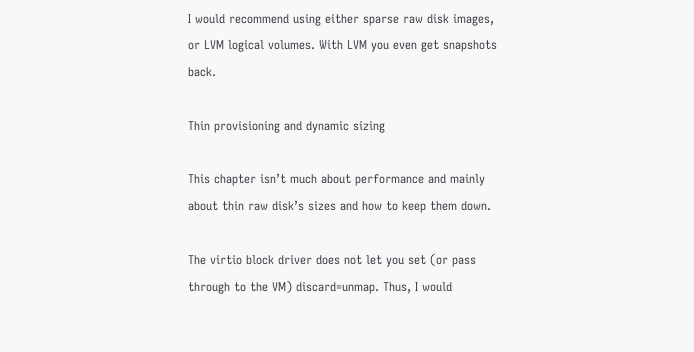I would recommend using either sparse raw disk images, or LVM logical volumes. With LVM you even get snapshots back.

Thin provisioning and dynamic sizing

This chapter isn’t much about performance and mainly about thin raw disk’s sizes and how to keep them down.

The virtio block driver does not let you set (or pass through to the VM) discard=unmap. Thus, I would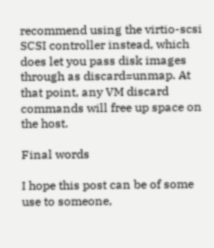recommend using the virtio-scsi SCSI controller instead, which does let you pass disk images through as discard=unmap. At that point, any VM discard commands will free up space on the host.

Final words

I hope this post can be of some use to someone,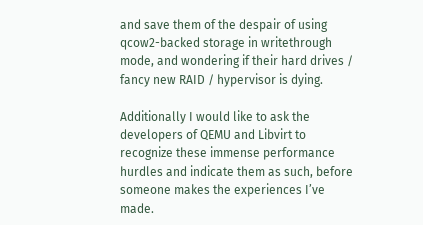and save them of the despair of using qcow2-backed storage in writethrough mode, and wondering if their hard drives / fancy new RAID / hypervisor is dying.

Additionally I would like to ask the developers of QEMU and Libvirt to recognize these immense performance hurdles and indicate them as such, before someone makes the experiences I’ve made.